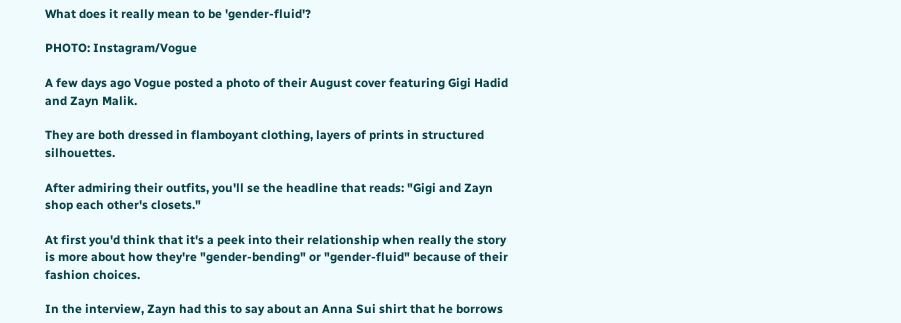What does it really mean to be 'gender-fluid'?

PHOTO: Instagram/Vogue

A few days ago Vogue posted a photo of their August cover featuring Gigi Hadid and Zayn Malik.

They are both dressed in flamboyant clothing, layers of prints in structured silhouettes.

After admiring their outfits, you'll se the headline that reads: "Gigi and Zayn shop each other's closets."

At first you'd think that it's a peek into their relationship when really the story is more about how they're "gender-bending" or "gender-fluid" because of their fashion choices.

In the interview, Zayn had this to say about an Anna Sui shirt that he borrows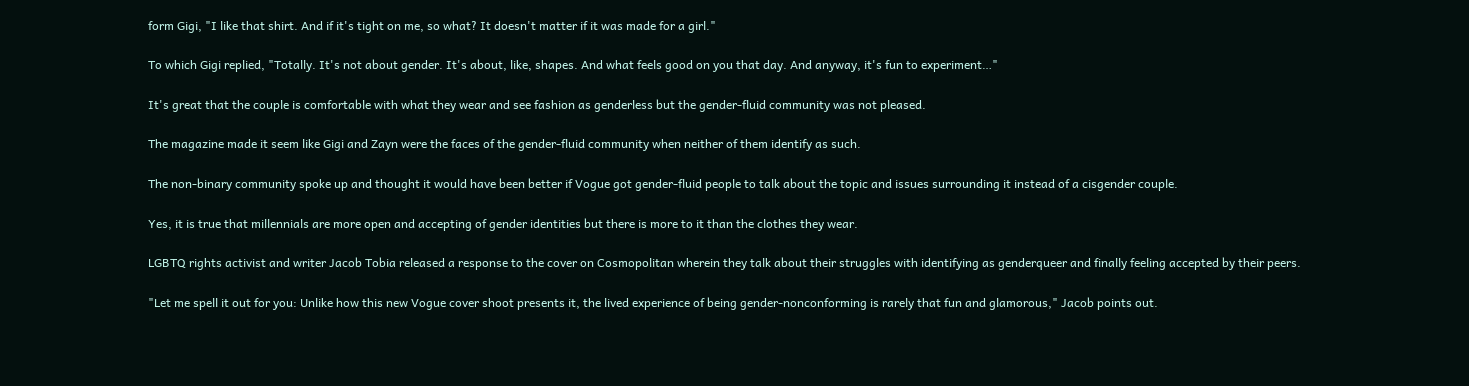form Gigi, "I like that shirt. And if it's tight on me, so what? It doesn't matter if it was made for a girl."

To which Gigi replied, "Totally. It's not about gender. It's about, like, shapes. And what feels good on you that day. And anyway, it's fun to experiment…"

It's great that the couple is comfortable with what they wear and see fashion as genderless but the gender-fluid community was not pleased.

The magazine made it seem like Gigi and Zayn were the faces of the gender-fluid community when neither of them identify as such.

The non-binary community spoke up and thought it would have been better if Vogue got gender-fluid people to talk about the topic and issues surrounding it instead of a cisgender couple.

Yes, it is true that millennials are more open and accepting of gender identities but there is more to it than the clothes they wear.

LGBTQ rights activist and writer Jacob Tobia released a response to the cover on Cosmopolitan wherein they talk about their struggles with identifying as genderqueer and finally feeling accepted by their peers.

"Let me spell it out for you: Unlike how this new Vogue cover shoot presents it, the lived experience of being gender-nonconforming is rarely that fun and glamorous," Jacob points out.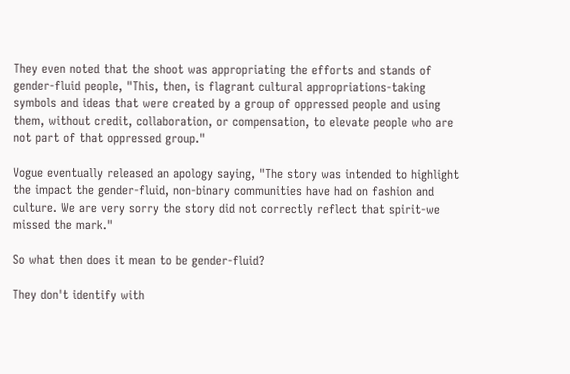They even noted that the shoot was appropriating the efforts and stands of gender-fluid people, "This, then, is flagrant cultural appropriations-taking symbols and ideas that were created by a group of oppressed people and using them, without credit, collaboration, or compensation, to elevate people who are not part of that oppressed group."

Vogue eventually released an apology saying, "The story was intended to highlight the impact the gender-fluid, non-binary communities have had on fashion and culture. We are very sorry the story did not correctly reflect that spirit-we missed the mark."

So what then does it mean to be gender-fluid?

They don't identify with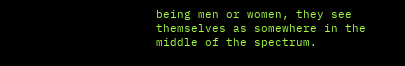being men or women, they see themselves as somewhere in the middle of the spectrum.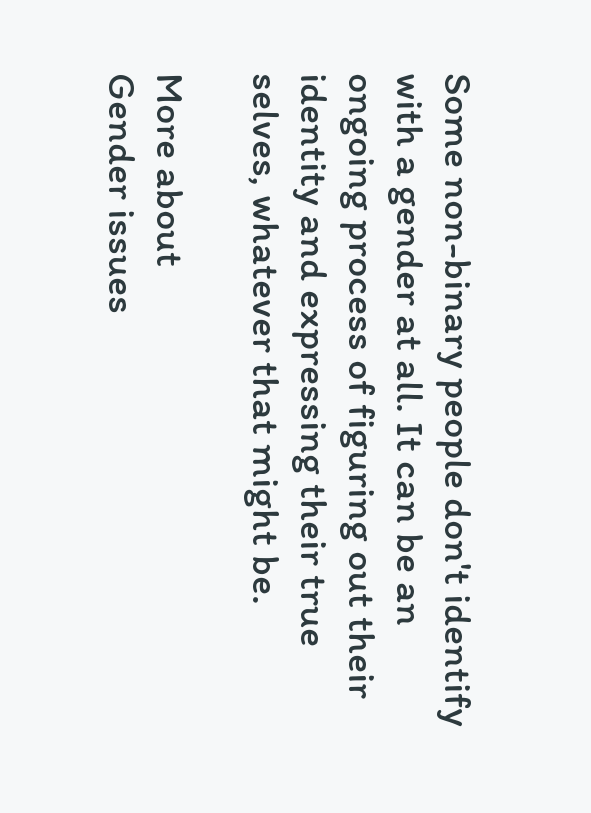Some non-binary people don't identify with a gender at all. It can be an ongoing process of figuring out their identity and expressing their true selves, whatever that might be.

More about
Gender issues